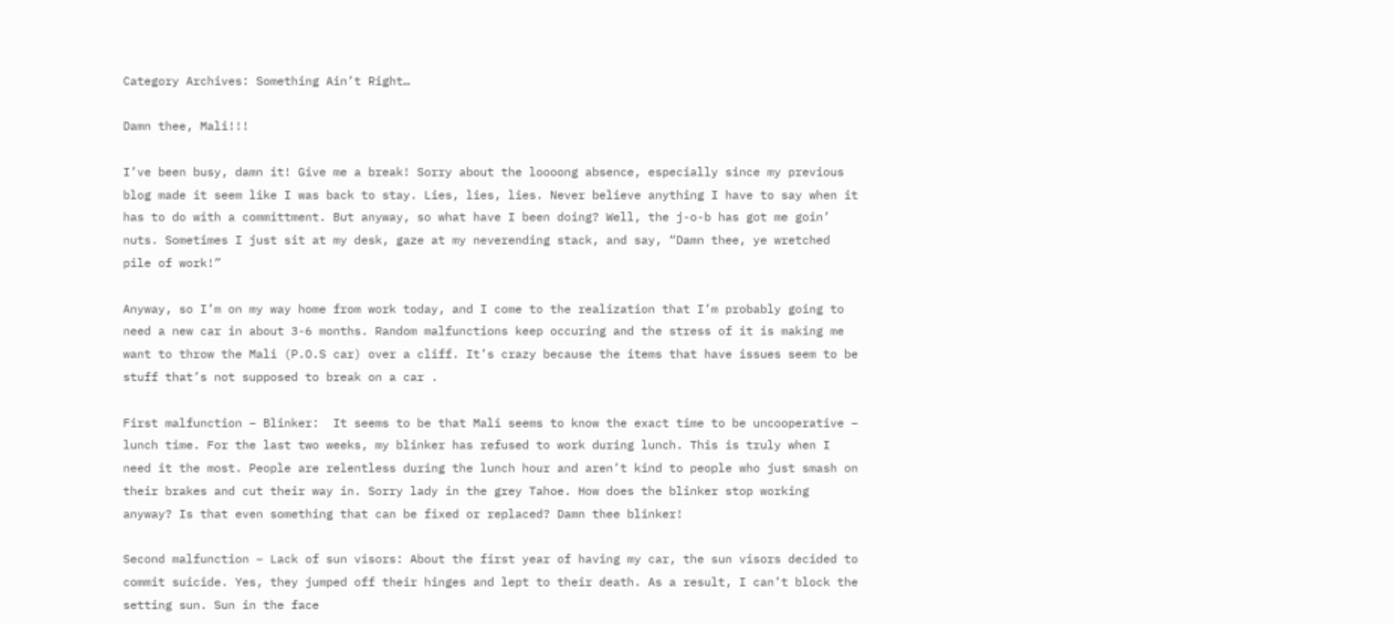Category Archives: Something Ain’t Right…

Damn thee, Mali!!!

I’ve been busy, damn it! Give me a break! Sorry about the loooong absence, especially since my previous blog made it seem like I was back to stay. Lies, lies, lies. Never believe anything I have to say when it has to do with a committment. But anyway, so what have I been doing? Well, the j-o-b has got me goin’ nuts. Sometimes I just sit at my desk, gaze at my neverending stack, and say, “Damn thee, ye wretched pile of work!”

Anyway, so I’m on my way home from work today, and I come to the realization that I’m probably going to need a new car in about 3-6 months. Random malfunctions keep occuring and the stress of it is making me want to throw the Mali (P.O.S car) over a cliff. It’s crazy because the items that have issues seem to be stuff that’s not supposed to break on a car .

First malfunction – Blinker:  It seems to be that Mali seems to know the exact time to be uncooperative – lunch time. For the last two weeks, my blinker has refused to work during lunch. This is truly when I need it the most. People are relentless during the lunch hour and aren’t kind to people who just smash on their brakes and cut their way in. Sorry lady in the grey Tahoe. How does the blinker stop working anyway? Is that even something that can be fixed or replaced? Damn thee blinker!

Second malfunction – Lack of sun visors: About the first year of having my car, the sun visors decided to commit suicide. Yes, they jumped off their hinges and lept to their death. As a result, I can’t block the setting sun. Sun in the face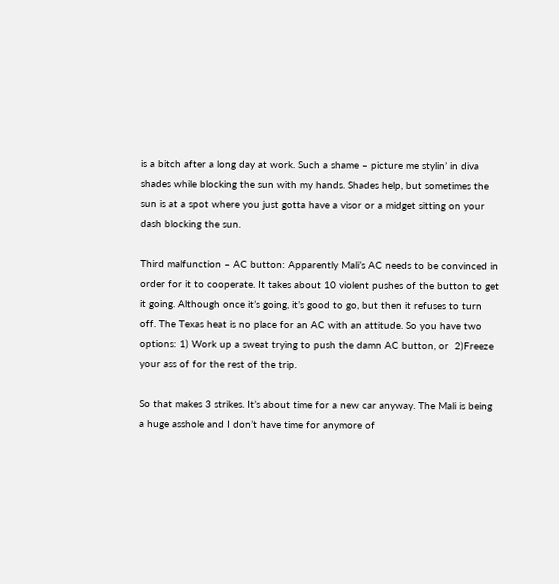is a bitch after a long day at work. Such a shame – picture me stylin’ in diva shades while blocking the sun with my hands. Shades help, but sometimes the sun is at a spot where you just gotta have a visor or a midget sitting on your dash blocking the sun.

Third malfunction – AC button: Apparently Mali’s AC needs to be convinced in order for it to cooperate. It takes about 10 violent pushes of the button to get it going. Although once it’s going, it’s good to go, but then it refuses to turn off. The Texas heat is no place for an AC with an attitude. So you have two options: 1) Work up a sweat trying to push the damn AC button, or  2)Freeze your ass of for the rest of the trip.

So that makes 3 strikes. It’s about time for a new car anyway. The Mali is being a huge asshole and I don’t have time for anymore of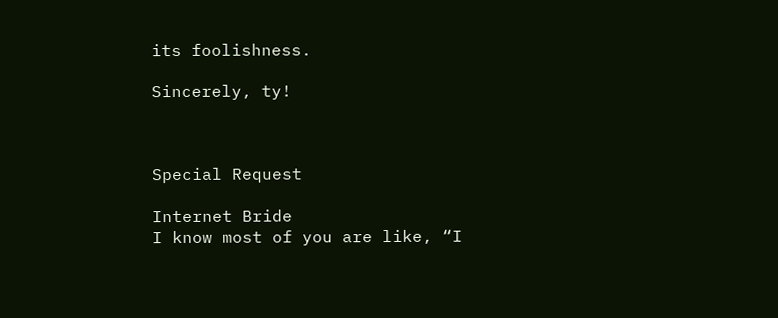its foolishness.

Sincerely, ty!



Special Request

Internet Bride
I know most of you are like, “I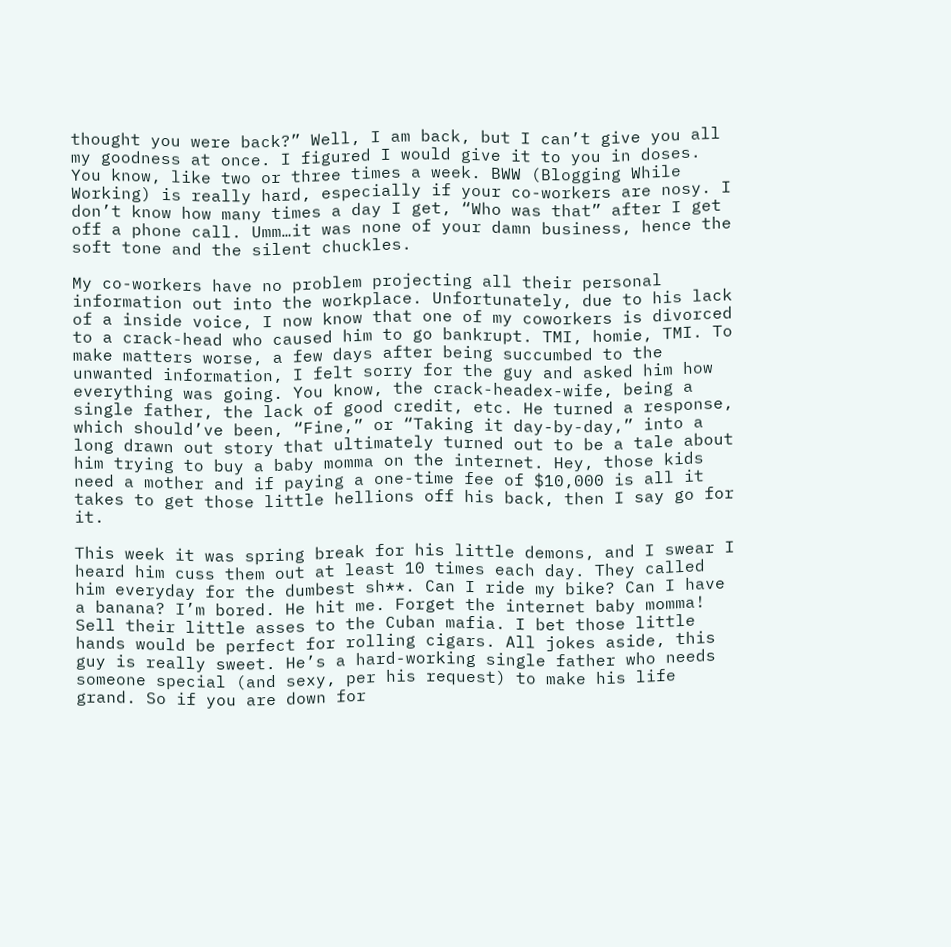thought you were back?” Well, I am back, but I can’t give you all my goodness at once. I figured I would give it to you in doses. You know, like two or three times a week. BWW (Blogging While Working) is really hard, especially if your co-workers are nosy. I don’t know how many times a day I get, “Who was that” after I get off a phone call. Umm…it was none of your damn business, hence the soft tone and the silent chuckles.

My co-workers have no problem projecting all their personal information out into the workplace. Unfortunately, due to his lack of a inside voice, I now know that one of my coworkers is divorced to a crack-head who caused him to go bankrupt. TMI, homie, TMI. To make matters worse, a few days after being succumbed to the unwanted information, I felt sorry for the guy and asked him how everything was going. You know, the crack-headex-wife, being a single father, the lack of good credit, etc. He turned a response, which should’ve been, “Fine,” or “Taking it day-by-day,” into a long drawn out story that ultimately turned out to be a tale about him trying to buy a baby momma on the internet. Hey, those kids need a mother and if paying a one-time fee of $10,000 is all it takes to get those little hellions off his back, then I say go for it.

This week it was spring break for his little demons, and I swear I heard him cuss them out at least 10 times each day. They called him everyday for the dumbest sh**. Can I ride my bike? Can I have a banana? I’m bored. He hit me. Forget the internet baby momma! Sell their little asses to the Cuban mafia. I bet those little hands would be perfect for rolling cigars. All jokes aside, this guy is really sweet. He’s a hard-working single father who needs someone special (and sexy, per his request) to make his life grand. So if you are down for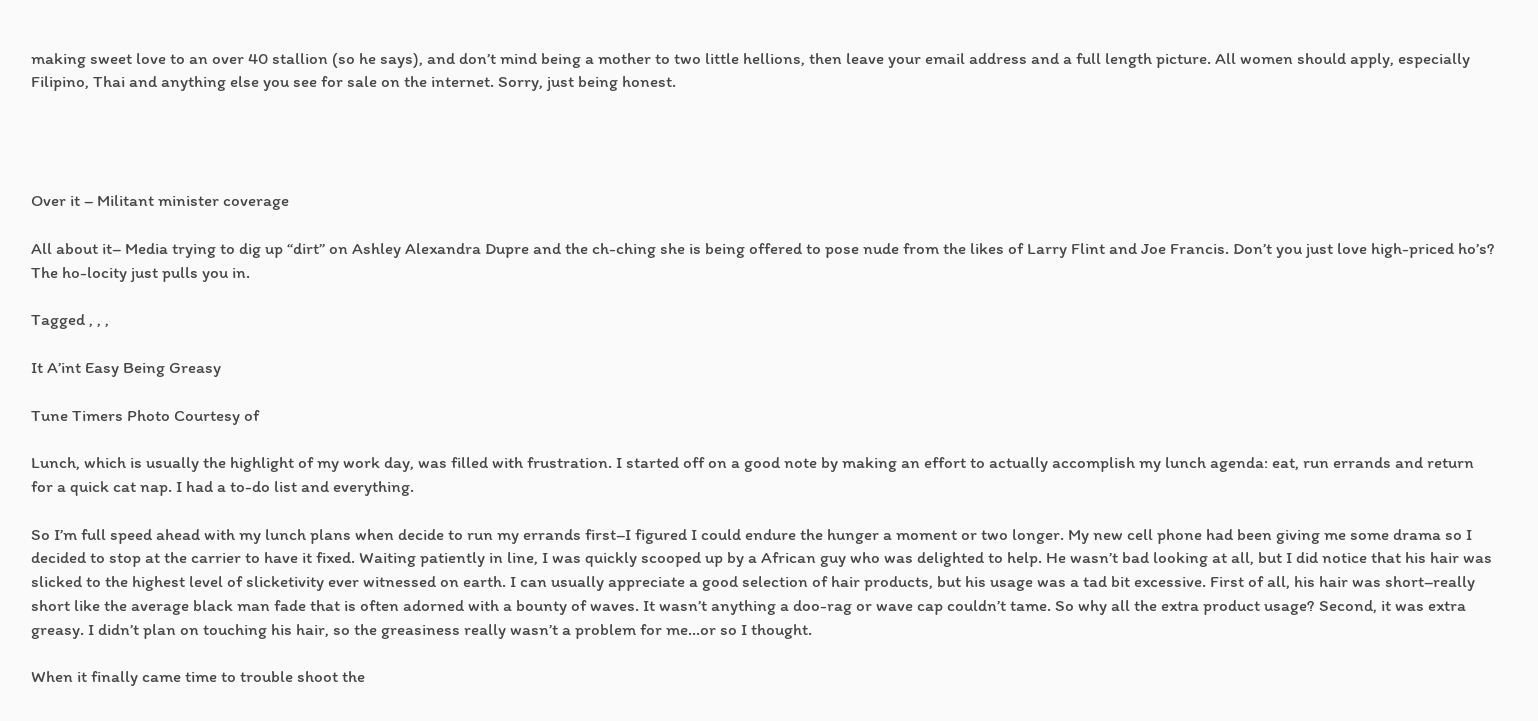making sweet love to an over 40 stallion (so he says), and don’t mind being a mother to two little hellions, then leave your email address and a full length picture. All women should apply, especially Filipino, Thai and anything else you see for sale on the internet. Sorry, just being honest.




Over it – Militant minister coverage

All about it– Media trying to dig up “dirt” on Ashley Alexandra Dupre and the ch-ching she is being offered to pose nude from the likes of Larry Flint and Joe Francis. Don’t you just love high-priced ho’s? The ho-locity just pulls you in.

Tagged , , ,

It A’int Easy Being Greasy

Tune Timers Photo Courtesy of

Lunch, which is usually the highlight of my work day, was filled with frustration. I started off on a good note by making an effort to actually accomplish my lunch agenda: eat, run errands and return for a quick cat nap. I had a to-do list and everything.

So I’m full speed ahead with my lunch plans when decide to run my errands first–I figured I could endure the hunger a moment or two longer. My new cell phone had been giving me some drama so I decided to stop at the carrier to have it fixed. Waiting patiently in line, I was quickly scooped up by a African guy who was delighted to help. He wasn’t bad looking at all, but I did notice that his hair was slicked to the highest level of slicketivity ever witnessed on earth. I can usually appreciate a good selection of hair products, but his usage was a tad bit excessive. First of all, his hair was short–really short like the average black man fade that is often adorned with a bounty of waves. It wasn’t anything a doo-rag or wave cap couldn’t tame. So why all the extra product usage? Second, it was extra greasy. I didn’t plan on touching his hair, so the greasiness really wasn’t a problem for me…or so I thought.

When it finally came time to trouble shoot the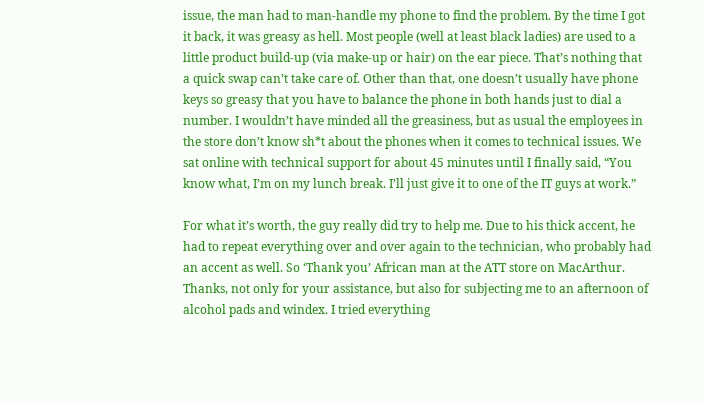issue, the man had to man-handle my phone to find the problem. By the time I got it back, it was greasy as hell. Most people (well at least black ladies) are used to a little product build-up (via make-up or hair) on the ear piece. That’s nothing that a quick swap can’t take care of. Other than that, one doesn’t usually have phone keys so greasy that you have to balance the phone in both hands just to dial a number. I wouldn’t have minded all the greasiness, but as usual the employees in the store don’t know sh*t about the phones when it comes to technical issues. We sat online with technical support for about 45 minutes until I finally said, “You know what, I’m on my lunch break. I’ll just give it to one of the IT guys at work.”

For what it’s worth, the guy really did try to help me. Due to his thick accent, he had to repeat everything over and over again to the technician, who probably had an accent as well. So ‘Thank you’ African man at the ATT store on MacArthur. Thanks, not only for your assistance, but also for subjecting me to an afternoon of alcohol pads and windex. I tried everything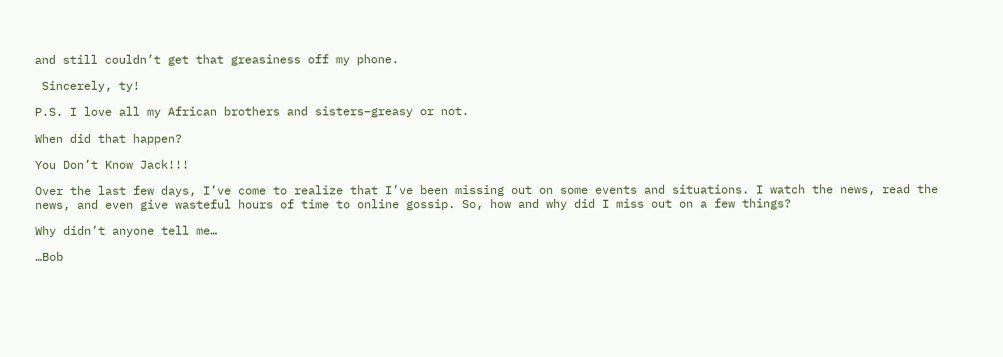and still couldn’t get that greasiness off my phone.

 Sincerely, ty!

P.S. I love all my African brothers and sisters–greasy or not.

When did that happen?

You Don’t Know Jack!!!

Over the last few days, I’ve come to realize that I’ve been missing out on some events and situations. I watch the news, read the news, and even give wasteful hours of time to online gossip. So, how and why did I miss out on a few things?

Why didn’t anyone tell me…

…Bob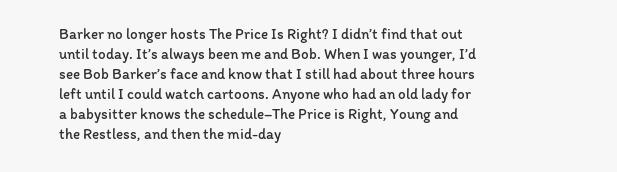Barker no longer hosts The Price Is Right? I didn’t find that out until today. It’s always been me and Bob. When I was younger, I’d see Bob Barker’s face and know that I still had about three hours left until I could watch cartoons. Anyone who had an old lady for a babysitter knows the schedule–The Price is Right, Young and the Restless, and then the mid-day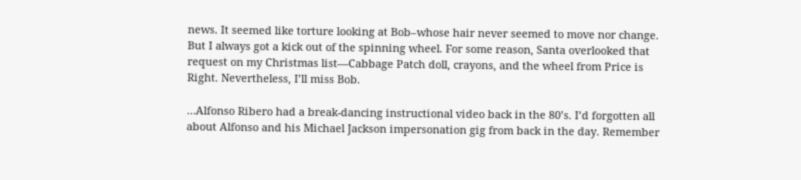news. It seemed like torture looking at Bob–whose hair never seemed to move nor change. But I always got a kick out of the spinning wheel. For some reason, Santa overlooked that request on my Christmas list—Cabbage Patch doll, crayons, and the wheel from Price is Right. Nevertheless, I’ll miss Bob.

…Alfonso Ribero had a break-dancing instructional video back in the 80’s. I’d forgotten all about Alfonso and his Michael Jackson impersonation gig from back in the day. Remember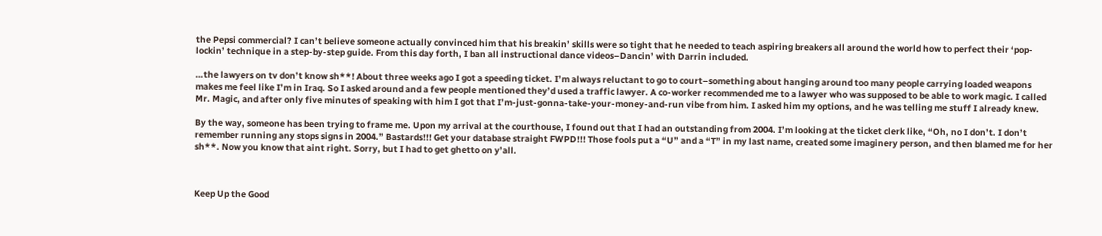the Pepsi commercial? I can’t believe someone actually convinced him that his breakin’ skills were so tight that he needed to teach aspiring breakers all around the world how to perfect their ‘pop-lockin’ technique in a step-by-step guide. From this day forth, I ban all instructional dance videos–Dancin’ with Darrin included.

…the lawyers on tv don’t know sh**! About three weeks ago I got a speeding ticket. I’m always reluctant to go to court–something about hanging around too many people carrying loaded weapons makes me feel like I’m in Iraq. So I asked around and a few people mentioned they’d used a traffic lawyer. A co-worker recommended me to a lawyer who was supposed to be able to work magic. I called Mr. Magic, and after only five minutes of speaking with him I got that I’m-just-gonna-take-your-money-and-run vibe from him. I asked him my options, and he was telling me stuff I already knew.

By the way, someone has been trying to frame me. Upon my arrival at the courthouse, I found out that I had an outstanding from 2004. I’m looking at the ticket clerk like, “Oh, no I don’t. I don’t remember running any stops signs in 2004.” Bastards!!! Get your database straight FWPD!!! Those fools put a “U” and a “T” in my last name, created some imaginery person, and then blamed me for her sh**. Now you know that aint right. Sorry, but I had to get ghetto on y’all.



Keep Up the Good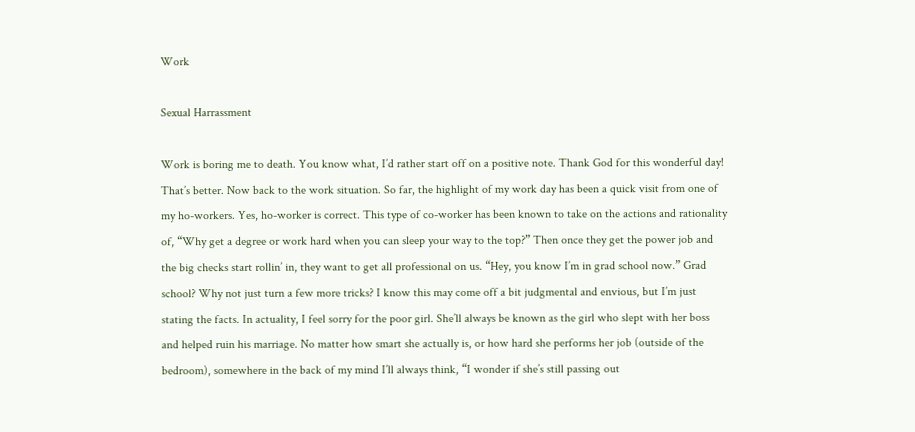Work

Sexual Harrassment

Work is boring me to death. You know what, I’d rather start off on a positive note. Thank God for this wonderful day! That’s better. Now back to the work situation. So far, the highlight of my work day has been a quick visit from one of my ho-workers. Yes, ho-worker is correct. This type of co-worker has been known to take on the actions and rationality of, “Why get a degree or work hard when you can sleep your way to the top?” Then once they get the power job and the big checks start rollin’ in, they want to get all professional on us. “Hey, you know I’m in grad school now.” Grad school? Why not just turn a few more tricks? I know this may come off a bit judgmental and envious, but I’m just stating the facts. In actuality, I feel sorry for the poor girl. She’ll always be known as the girl who slept with her boss and helped ruin his marriage. No matter how smart she actually is, or how hard she performs her job (outside of the bedroom), somewhere in the back of my mind I’ll always think, “I wonder if she’s still passing out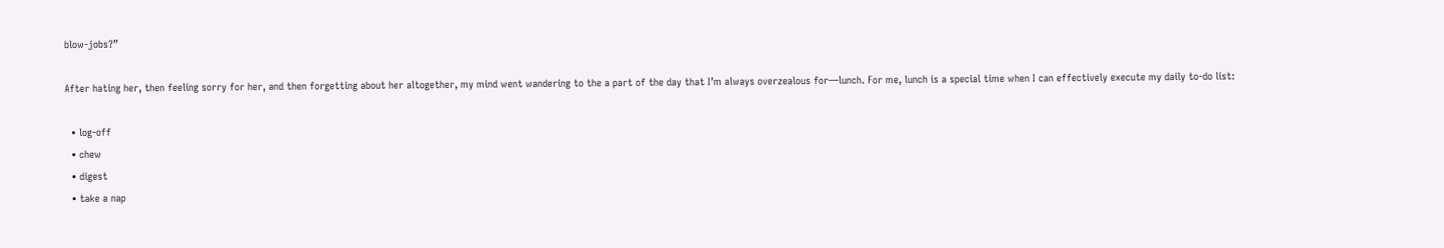blow-jobs?”

After hating her, then feeling sorry for her, and then forgetting about her altogether, my mind went wandering to the a part of the day that I’m always overzealous for—lunch. For me, lunch is a special time when I can effectively execute my daily to-do list:

  • log-off
  • chew
  • digest
  • take a nap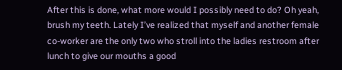After this is done, what more would I possibly need to do? Oh yeah, brush my teeth. Lately I’ve realized that myself and another female co-worker are the only two who stroll into the ladies restroom after lunch to give our mouths a good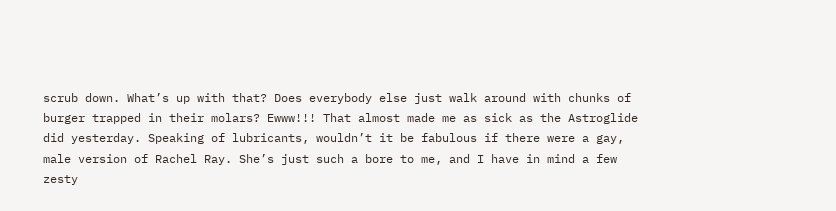scrub down. What’s up with that? Does everybody else just walk around with chunks of burger trapped in their molars? Ewww!!! That almost made me as sick as the Astroglide did yesterday. Speaking of lubricants, wouldn’t it be fabulous if there were a gay, male version of Rachel Ray. She’s just such a bore to me, and I have in mind a few zesty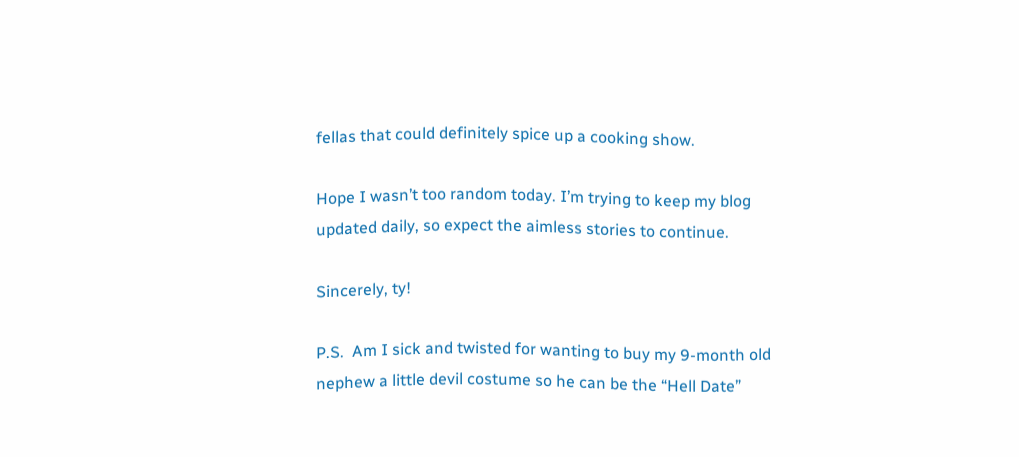fellas that could definitely spice up a cooking show.

Hope I wasn’t too random today. I’m trying to keep my blog updated daily, so expect the aimless stories to continue.

Sincerely, ty!

P.S.  Am I sick and twisted for wanting to buy my 9-month old nephew a little devil costume so he can be the “Hell Date”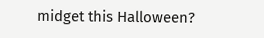midget this Halloween?